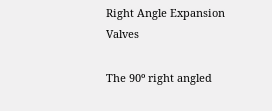Right Angle Expansion Valves

The 90º right angled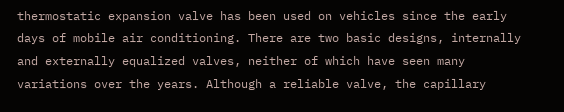thermostatic expansion valve has been used on vehicles since the early days of mobile air conditioning. There are two basic designs, internally and externally equalized valves, neither of which have seen many variations over the years. Although a reliable valve, the capillary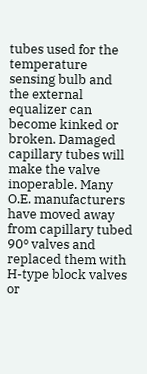tubes used for the temperature sensing bulb and the external equalizer can become kinked or broken. Damaged capillary tubes will make the valve inoperable. Many O.E. manufacturers have moved away from capillary tubed 90º valves and replaced them with H-type block valves or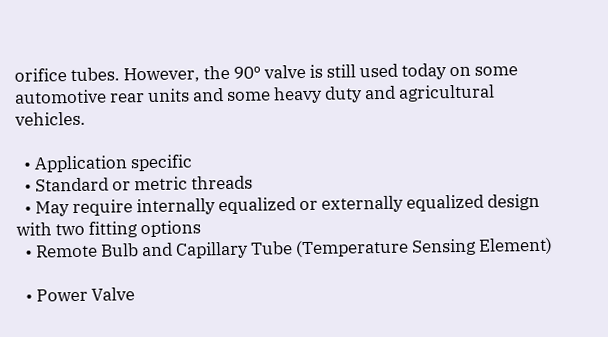orifice tubes. However, the 90º valve is still used today on some automotive rear units and some heavy duty and agricultural vehicles.

  • Application specific
  • Standard or metric threads
  • May require internally equalized or externally equalized design with two fitting options
  • Remote Bulb and Capillary Tube (Temperature Sensing Element)

  • Power Valve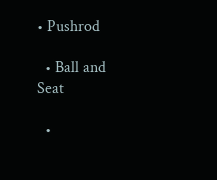• Pushrod

  • Ball and Seat

  •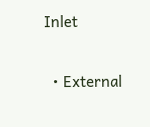Inlet

  • External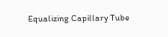Equalizing Capillary Tube